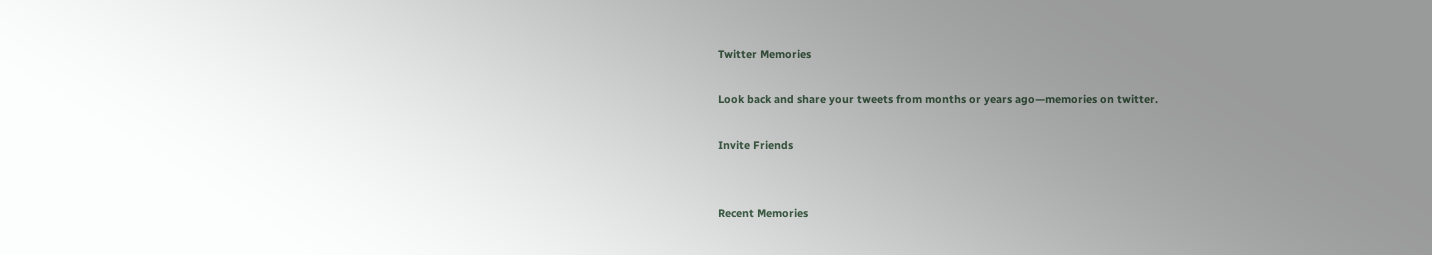Twitter Memories

Look back and share your tweets from months or years ago—memories on twitter.

Invite Friends


Recent Memories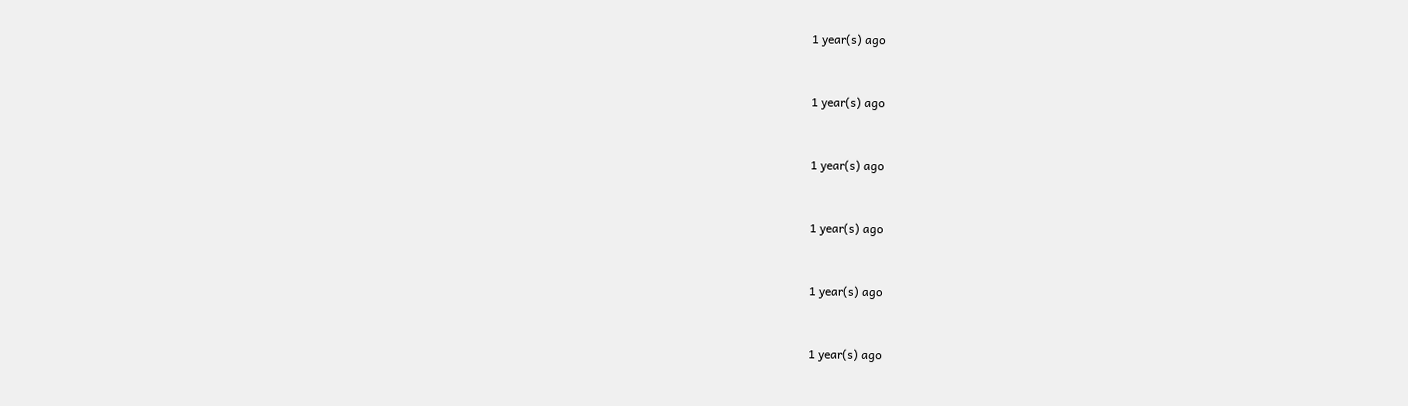1 year(s) ago


1 year(s) ago


1 year(s) ago


1 year(s) ago


1 year(s) ago


1 year(s) ago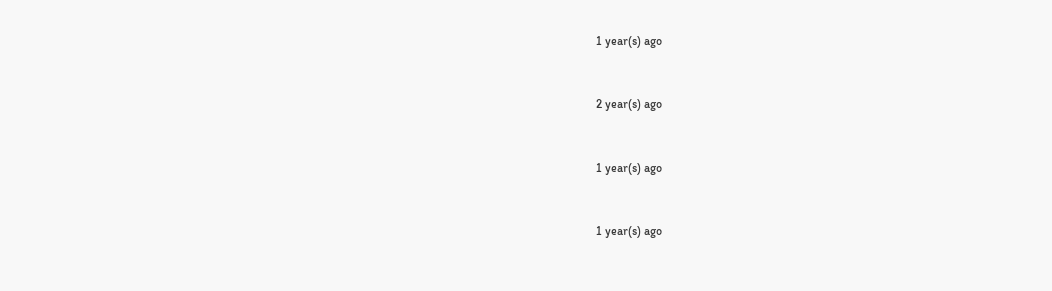1 year(s) ago


2 year(s) ago


1 year(s) ago


1 year(s) ago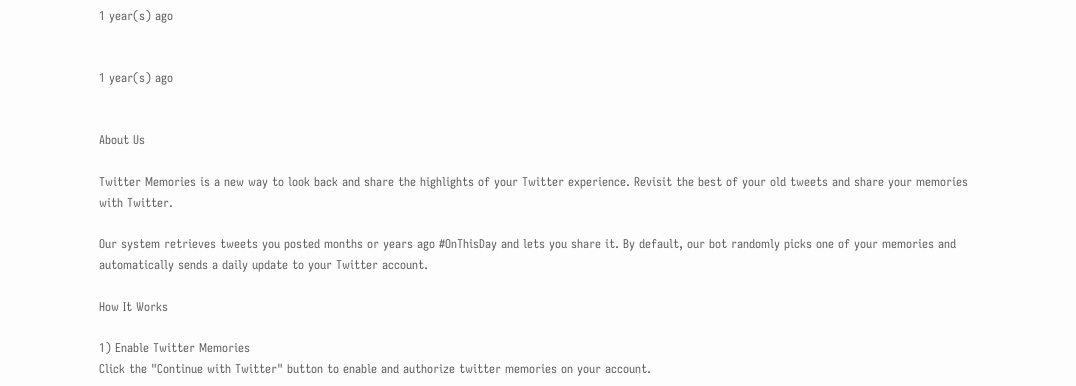1 year(s) ago


1 year(s) ago


About Us

Twitter Memories is a new way to look back and share the highlights of your Twitter experience. Revisit the best of your old tweets and share your memories with Twitter.

Our system retrieves tweets you posted months or years ago #OnThisDay and lets you share it. By default, our bot randomly picks one of your memories and automatically sends a daily update to your Twitter account.

How It Works

1) Enable Twitter Memories
Click the "Continue with Twitter" button to enable and authorize twitter memories on your account.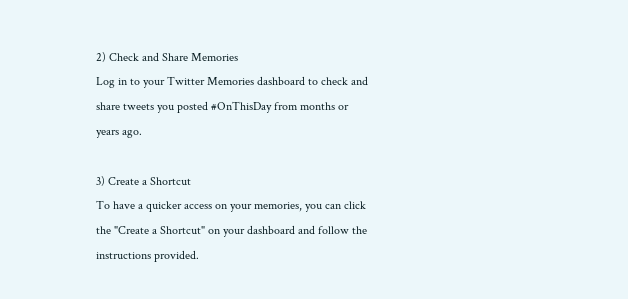2) Check and Share Memories
Log in to your Twitter Memories dashboard to check and share tweets you posted #OnThisDay from months or years ago.

3) Create a Shortcut
To have a quicker access on your memories, you can click the "Create a Shortcut" on your dashboard and follow the instructions provided.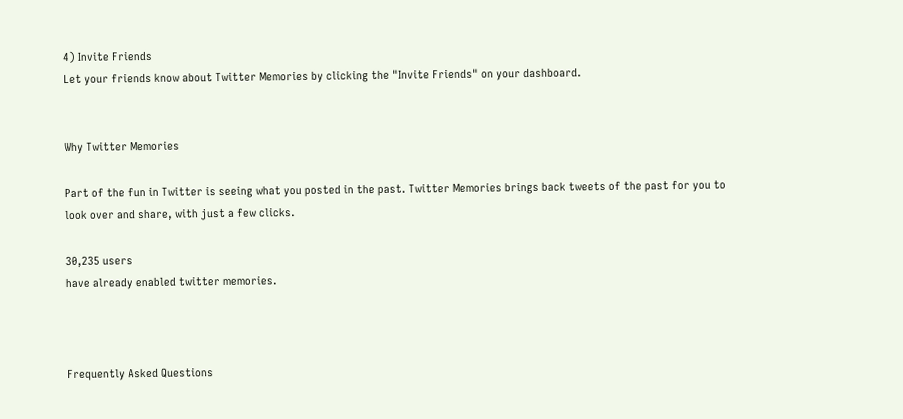4) Invite Friends
Let your friends know about Twitter Memories by clicking the "Invite Friends" on your dashboard.


Why Twitter Memories

Part of the fun in Twitter is seeing what you posted in the past. Twitter Memories brings back tweets of the past for you to look over and share, with just a few clicks.

30,235 users
have already enabled twitter memories.



Frequently Asked Questions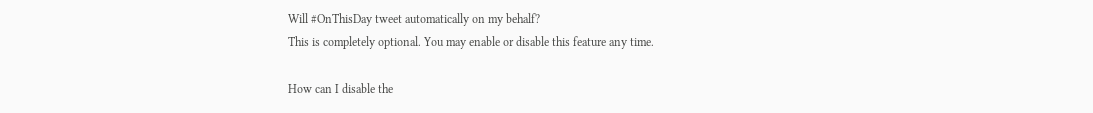Will #OnThisDay tweet automatically on my behalf?
This is completely optional. You may enable or disable this feature any time.

How can I disable the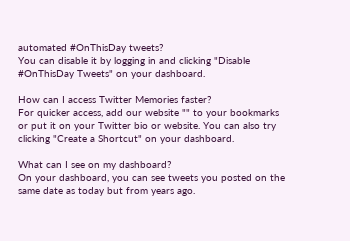automated #OnThisDay tweets?
You can disable it by logging in and clicking "Disable #OnThisDay Tweets" on your dashboard.

How can I access Twitter Memories faster?
For quicker access, add our website "" to your bookmarks or put it on your Twitter bio or website. You can also try clicking "Create a Shortcut" on your dashboard.

What can I see on my dashboard?
On your dashboard, you can see tweets you posted on the same date as today but from years ago.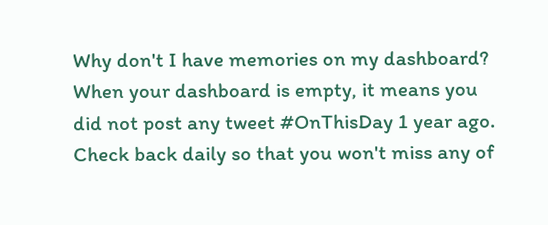Why don't I have memories on my dashboard?
When your dashboard is empty, it means you did not post any tweet #OnThisDay 1 year ago. Check back daily so that you won't miss any of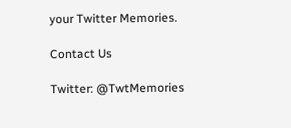your Twitter Memories.

Contact Us

Twitter: @TwtMemories